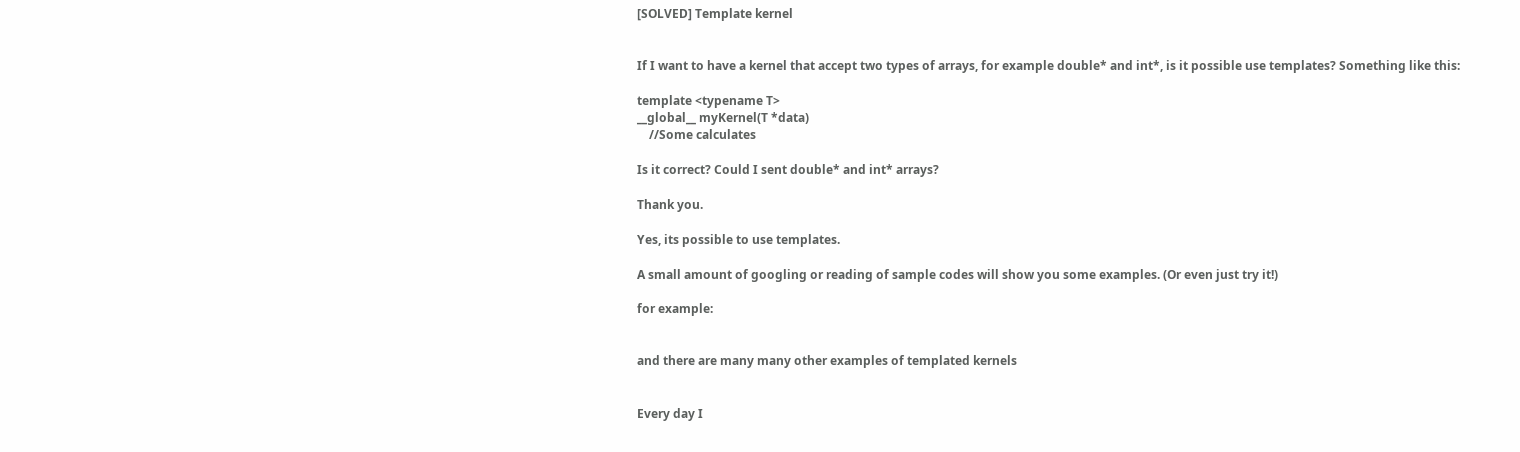[SOLVED] Template kernel


If I want to have a kernel that accept two types of arrays, for example double* and int*, is it possible use templates? Something like this:

template <typename T>
__global__ myKernel(T *data)
    //Some calculates

Is it correct? Could I sent double* and int* arrays?

Thank you.

Yes, its possible to use templates.

A small amount of googling or reading of sample codes will show you some examples. (Or even just try it!)

for example:


and there are many many other examples of templated kernels


Every day I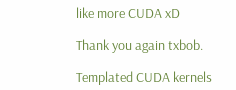like more CUDA xD

Thank you again txbob.

Templated CUDA kernels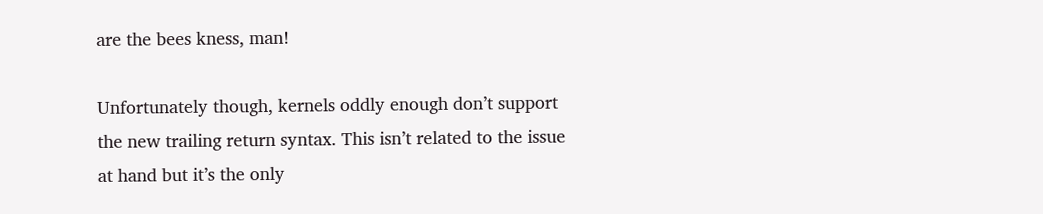are the bees kness, man!

Unfortunately though, kernels oddly enough don’t support the new trailing return syntax. This isn’t related to the issue at hand but it’s the only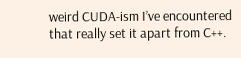weird CUDA-ism I’ve encountered that really set it apart from C++.